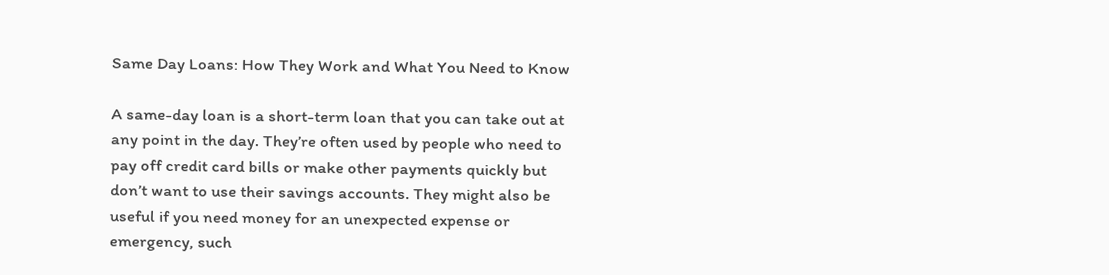Same Day Loans: How They Work and What You Need to Know

A same-day loan is a short-term loan that you can take out at any point in the day. They’re often used by people who need to pay off credit card bills or make other payments quickly but don’t want to use their savings accounts. They might also be useful if you need money for an unexpected expense or emergency, such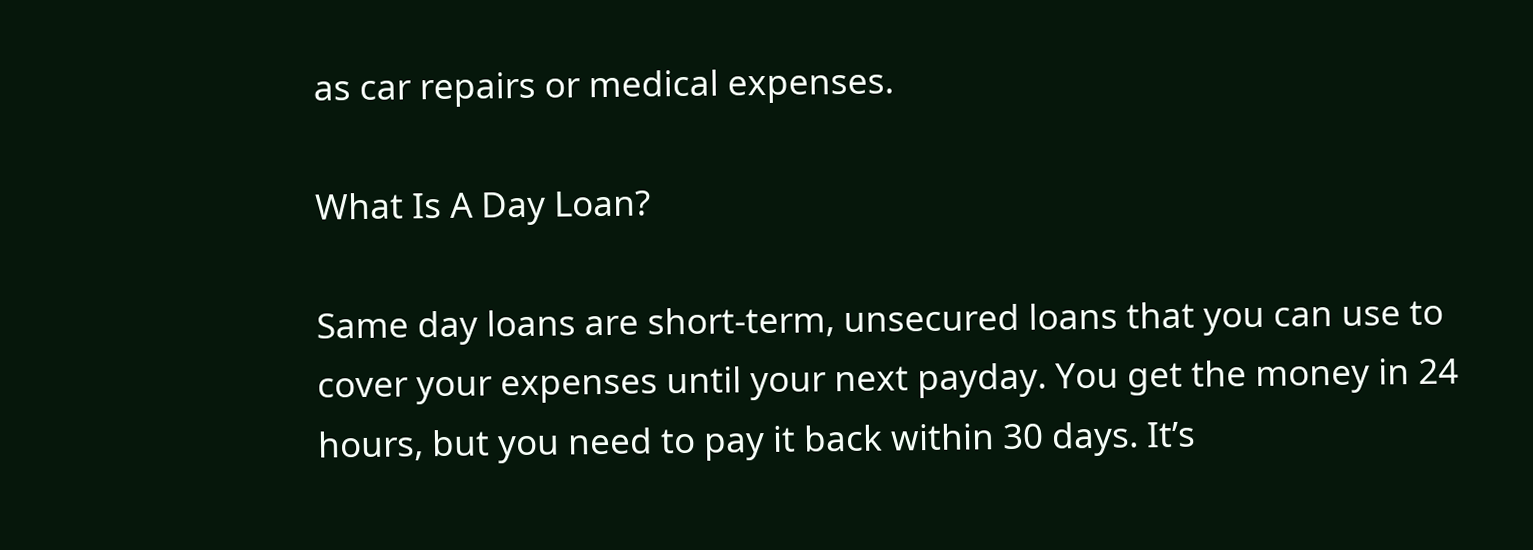as car repairs or medical expenses.

What Is A Day Loan?

Same day loans are short-term, unsecured loans that you can use to cover your expenses until your next payday. You get the money in 24 hours, but you need to pay it back within 30 days. It’s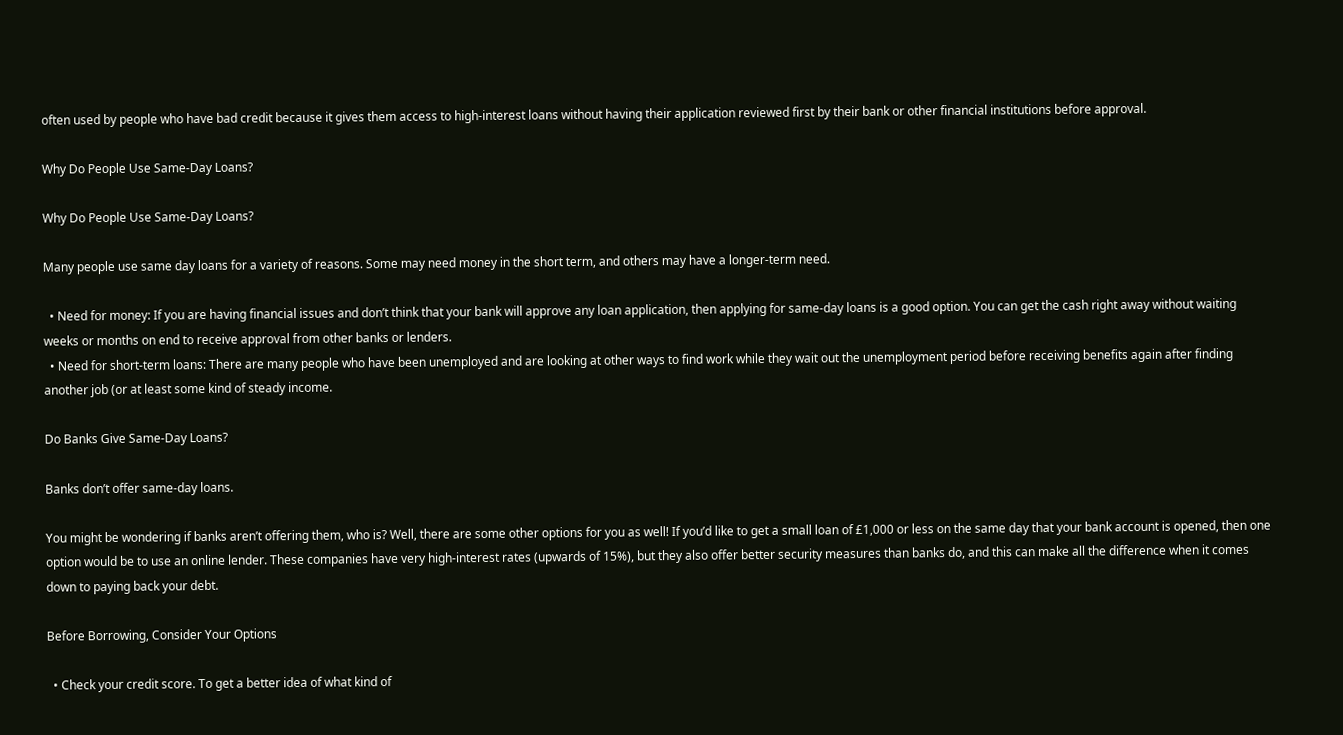often used by people who have bad credit because it gives them access to high-interest loans without having their application reviewed first by their bank or other financial institutions before approval.

Why Do People Use Same-Day Loans?

Why Do People Use Same-Day Loans?

Many people use same day loans for a variety of reasons. Some may need money in the short term, and others may have a longer-term need.

  • Need for money: If you are having financial issues and don’t think that your bank will approve any loan application, then applying for same-day loans is a good option. You can get the cash right away without waiting weeks or months on end to receive approval from other banks or lenders.
  • Need for short-term loans: There are many people who have been unemployed and are looking at other ways to find work while they wait out the unemployment period before receiving benefits again after finding another job (or at least some kind of steady income.

Do Banks Give Same-Day Loans?

Banks don’t offer same-day loans.

You might be wondering if banks aren’t offering them, who is? Well, there are some other options for you as well! If you’d like to get a small loan of £1,000 or less on the same day that your bank account is opened, then one option would be to use an online lender. These companies have very high-interest rates (upwards of 15%), but they also offer better security measures than banks do, and this can make all the difference when it comes down to paying back your debt.

Before Borrowing, Consider Your Options

  • Check your credit score. To get a better idea of what kind of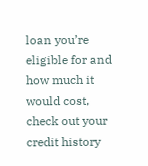loan you’re eligible for and how much it would cost, check out your credit history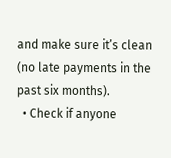and make sure it’s clean (no late payments in the past six months).
  • Check if anyone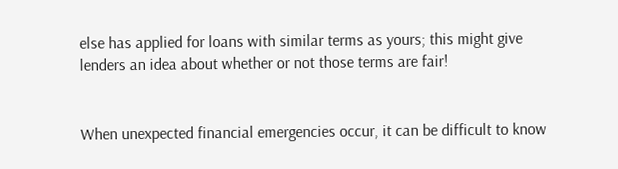else has applied for loans with similar terms as yours; this might give lenders an idea about whether or not those terms are fair!


When unexpected financial emergencies occur, it can be difficult to know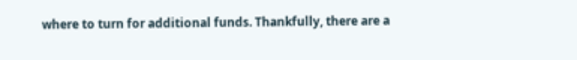where to turn for additional funds. Thankfully, there are a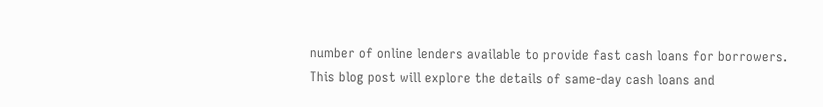number of online lenders available to provide fast cash loans for borrowers. This blog post will explore the details of same-day cash loans and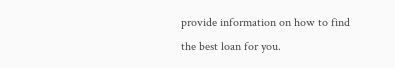provide information on how to find the best loan for you.